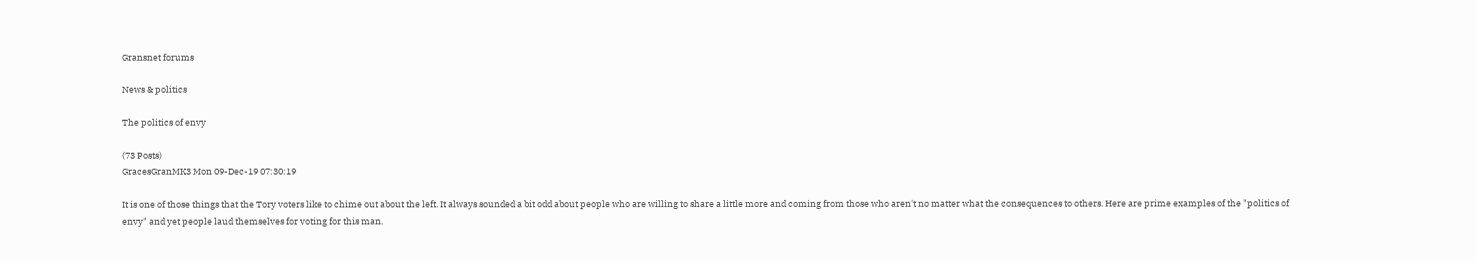Gransnet forums

News & politics

The politics of envy

(73 Posts)
GracesGranMK3 Mon 09-Dec-19 07:30:19

It is one of those things that the Tory voters like to chime out about the left. It always sounded a bit odd about people who are willing to share a little more and coming from those who aren't no matter what the consequences to others. Here are prime examples of the "politics of envy" and yet people laud themselves for voting for this man.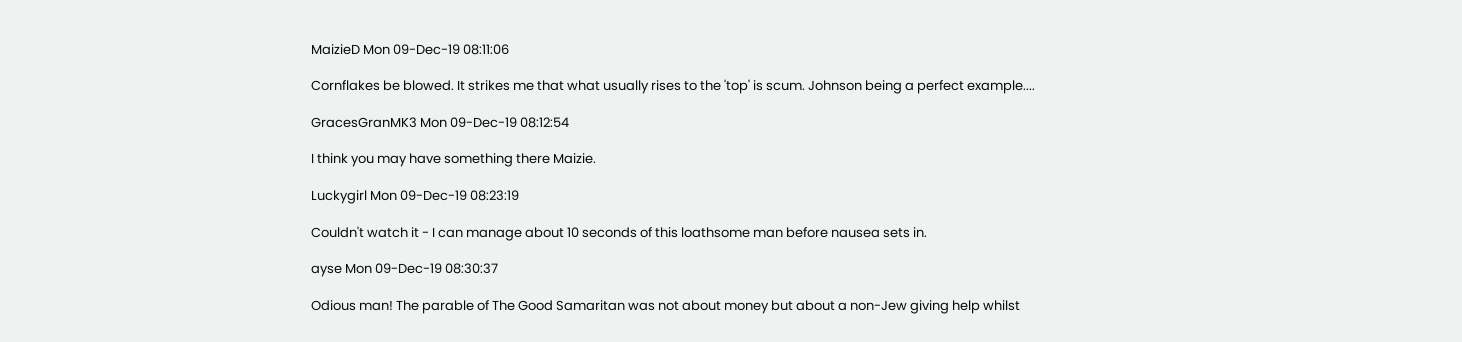MaizieD Mon 09-Dec-19 08:11:06

Cornflakes be blowed. It strikes me that what usually rises to the 'top' is scum. Johnson being a perfect example....

GracesGranMK3 Mon 09-Dec-19 08:12:54

I think you may have something there Maizie.

Luckygirl Mon 09-Dec-19 08:23:19

Couldn't watch it - I can manage about 10 seconds of this loathsome man before nausea sets in.

ayse Mon 09-Dec-19 08:30:37

Odious man! The parable of The Good Samaritan was not about money but about a non-Jew giving help whilst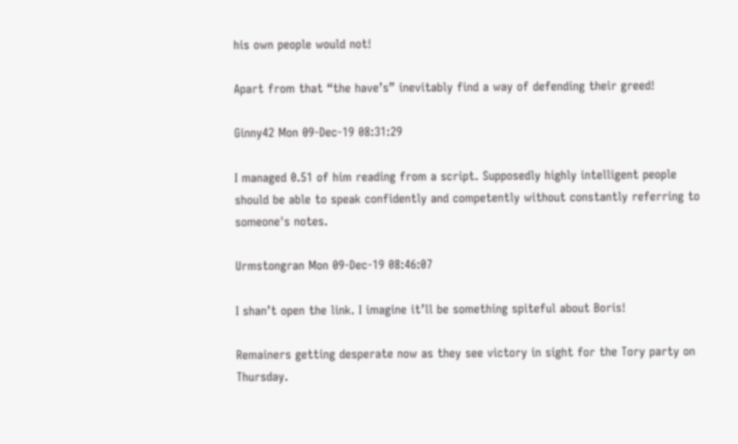his own people would not!

Apart from that “the have’s” inevitably find a way of defending their greed!

Ginny42 Mon 09-Dec-19 08:31:29

I managed 0.51 of him reading from a script. Supposedly highly intelligent people should be able to speak confidently and competently without constantly referring to someone's notes.

Urmstongran Mon 09-Dec-19 08:46:07

I shan’t open the link. I imagine it’ll be something spiteful about Boris!

Remainers getting desperate now as they see victory in sight for the Tory party on Thursday.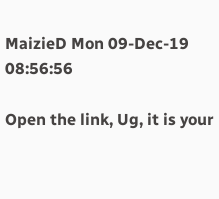MaizieD Mon 09-Dec-19 08:56:56

Open the link, Ug, it is your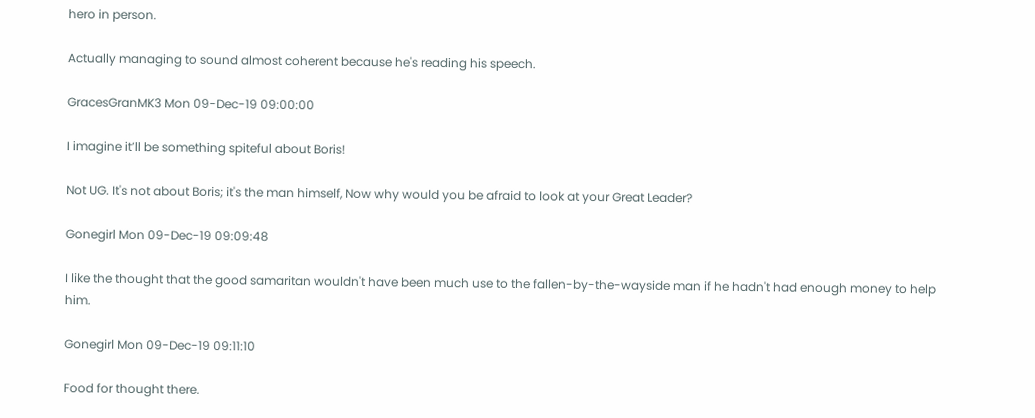hero in person.

Actually managing to sound almost coherent because he's reading his speech.

GracesGranMK3 Mon 09-Dec-19 09:00:00

I imagine it’ll be something spiteful about Boris!

Not UG. It's not about Boris; it's the man himself, Now why would you be afraid to look at your Great Leader?

Gonegirl Mon 09-Dec-19 09:09:48

I like the thought that the good samaritan wouldn't have been much use to the fallen-by-the-wayside man if he hadn't had enough money to help him.

Gonegirl Mon 09-Dec-19 09:11:10

Food for thought there.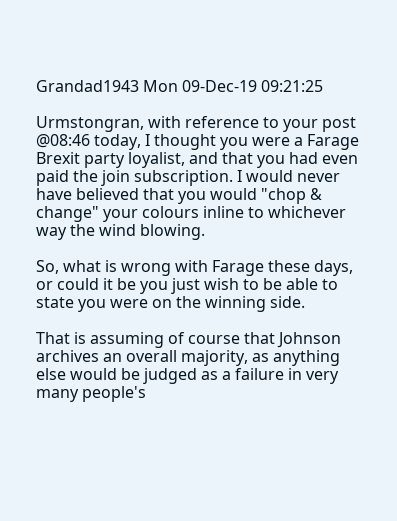Grandad1943 Mon 09-Dec-19 09:21:25

Urmstongran, with reference to your post @08:46 today, I thought you were a Farage Brexit party loyalist, and that you had even paid the join subscription. I would never have believed that you would "chop & change" your colours inline to whichever way the wind blowing.

So, what is wrong with Farage these days, or could it be you just wish to be able to state you were on the winning side.

That is assuming of course that Johnson archives an overall majority, as anything else would be judged as a failure in very many people's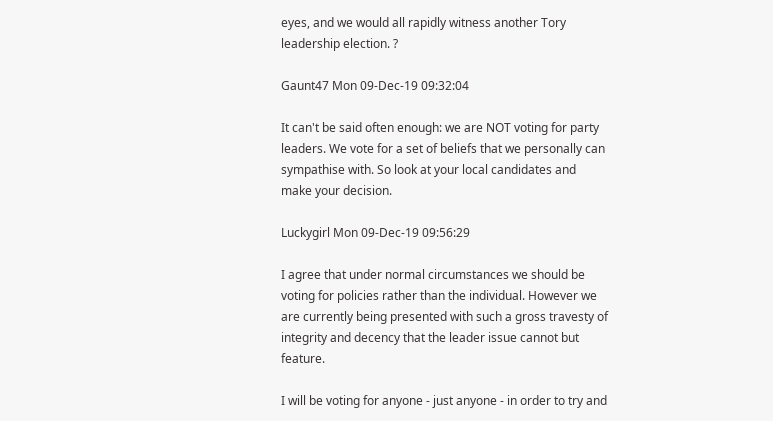eyes, and we would all rapidly witness another Tory leadership election. ?

Gaunt47 Mon 09-Dec-19 09:32:04

It can't be said often enough: we are NOT voting for party leaders. We vote for a set of beliefs that we personally can sympathise with. So look at your local candidates and make your decision.

Luckygirl Mon 09-Dec-19 09:56:29

I agree that under normal circumstances we should be voting for policies rather than the individual. However we are currently being presented with such a gross travesty of integrity and decency that the leader issue cannot but feature.

I will be voting for anyone - just anyone - in order to try and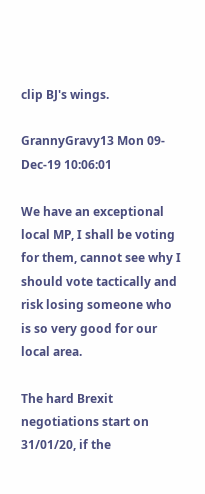clip BJ's wings.

GrannyGravy13 Mon 09-Dec-19 10:06:01

We have an exceptional local MP, I shall be voting for them, cannot see why I should vote tactically and risk losing someone who is so very good for our local area.

The hard Brexit negotiations start on 31/01/20, if the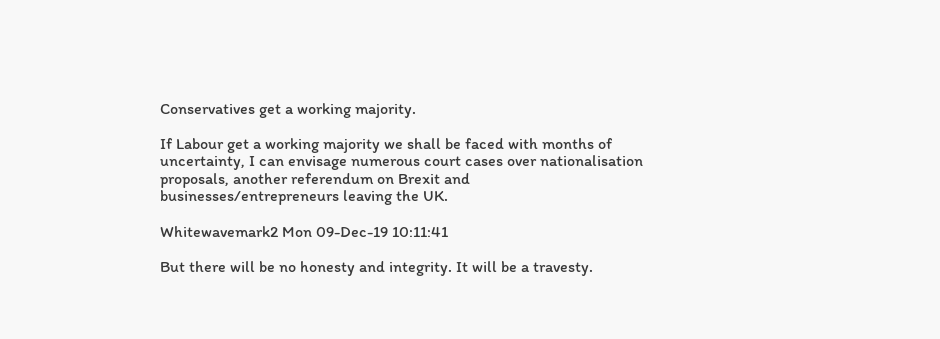Conservatives get a working majority.

If Labour get a working majority we shall be faced with months of uncertainty, I can envisage numerous court cases over nationalisation proposals, another referendum on Brexit and businesses/entrepreneurs leaving the UK.

Whitewavemark2 Mon 09-Dec-19 10:11:41

But there will be no honesty and integrity. It will be a travesty.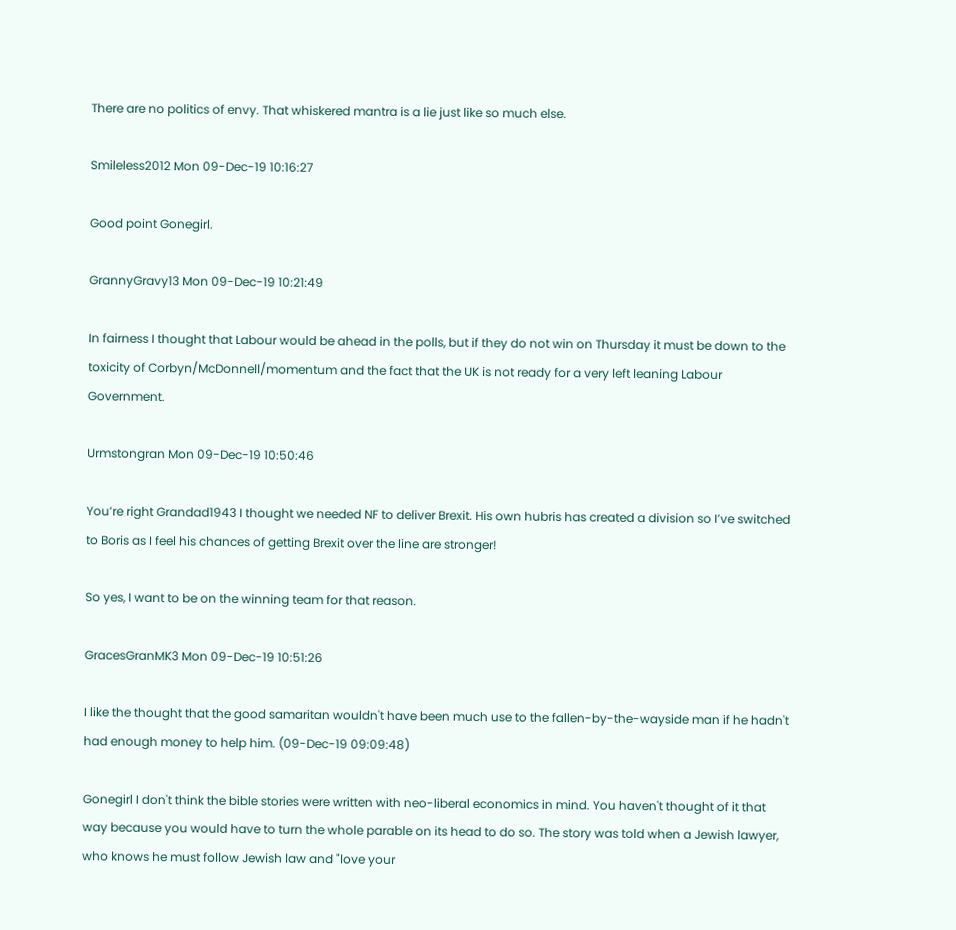There are no politics of envy. That whiskered mantra is a lie just like so much else.

Smileless2012 Mon 09-Dec-19 10:16:27

Good point Gonegirl.

GrannyGravy13 Mon 09-Dec-19 10:21:49

In fairness I thought that Labour would be ahead in the polls, but if they do not win on Thursday it must be down to the toxicity of Corbyn/McDonnell/momentum and the fact that the UK is not ready for a very left leaning Labour Government.

Urmstongran Mon 09-Dec-19 10:50:46

You’re right Grandad1943 I thought we needed NF to deliver Brexit. His own hubris has created a division so I’ve switched to Boris as I feel his chances of getting Brexit over the line are stronger!

So yes, I want to be on the winning team for that reason.

GracesGranMK3 Mon 09-Dec-19 10:51:26

I like the thought that the good samaritan wouldn't have been much use to the fallen-by-the-wayside man if he hadn't had enough money to help him. (09-Dec-19 09:09:48)

Gonegirl I don't think the bible stories were written with neo-liberal economics in mind. You haven't thought of it that way because you would have to turn the whole parable on its head to do so. The story was told when a Jewish lawyer, who knows he must follow Jewish law and "love your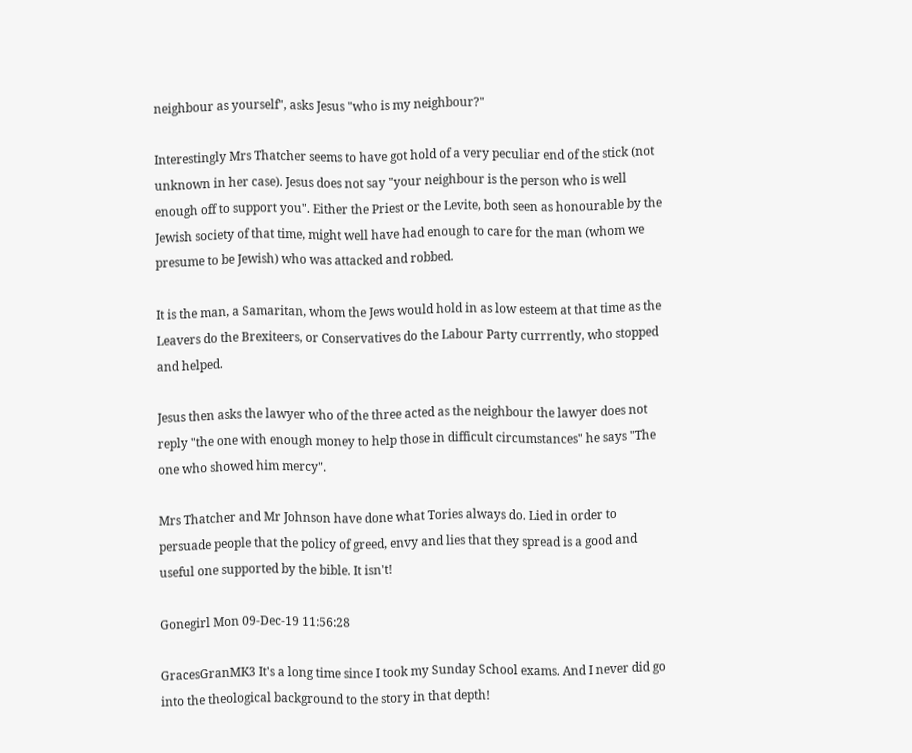neighbour as yourself", asks Jesus "who is my neighbour?"

Interestingly Mrs Thatcher seems to have got hold of a very peculiar end of the stick (not unknown in her case). Jesus does not say "your neighbour is the person who is well enough off to support you". Either the Priest or the Levite, both seen as honourable by the Jewish society of that time, might well have had enough to care for the man (whom we presume to be Jewish) who was attacked and robbed.

It is the man, a Samaritan, whom the Jews would hold in as low esteem at that time as the Leavers do the Brexiteers, or Conservatives do the Labour Party currrently, who stopped and helped.

Jesus then asks the lawyer who of the three acted as the neighbour the lawyer does not reply "the one with enough money to help those in difficult circumstances" he says "The one who showed him mercy".

Mrs Thatcher and Mr Johnson have done what Tories always do. Lied in order to persuade people that the policy of greed, envy and lies that they spread is a good and useful one supported by the bible. It isn't!

Gonegirl Mon 09-Dec-19 11:56:28

GracesGranMK3 It's a long time since I took my Sunday School exams. And I never did go into the theological background to the story in that depth!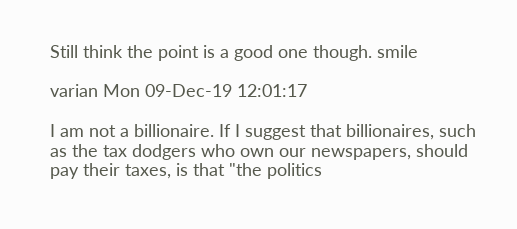Still think the point is a good one though. smile

varian Mon 09-Dec-19 12:01:17

I am not a billionaire. If I suggest that billionaires, such as the tax dodgers who own our newspapers, should pay their taxes, is that "the politics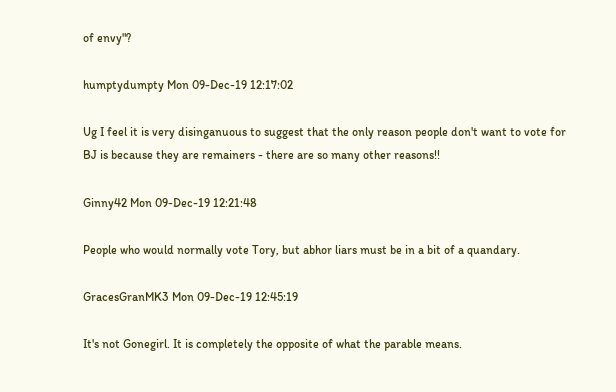of envy"?

humptydumpty Mon 09-Dec-19 12:17:02

Ug I feel it is very disinganuous to suggest that the only reason people don't want to vote for BJ is because they are remainers - there are so many other reasons!!

Ginny42 Mon 09-Dec-19 12:21:48

People who would normally vote Tory, but abhor liars must be in a bit of a quandary.

GracesGranMK3 Mon 09-Dec-19 12:45:19

It's not Gonegirl. It is completely the opposite of what the parable means.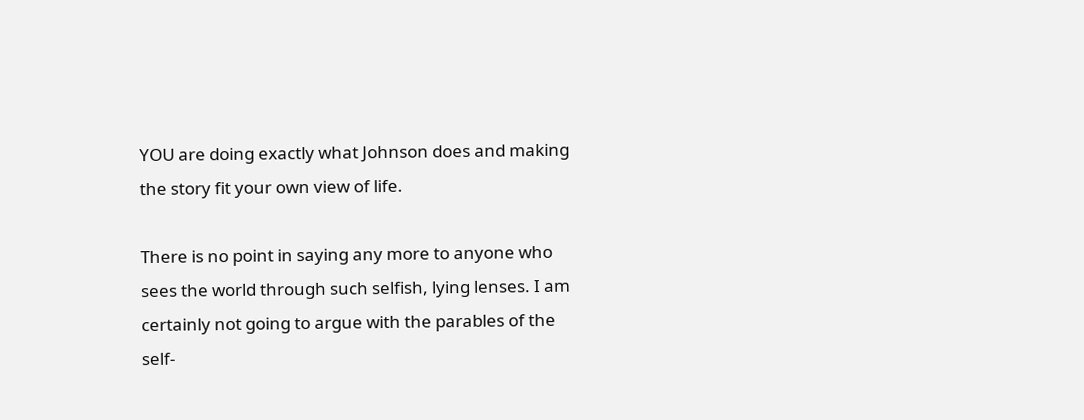YOU are doing exactly what Johnson does and making the story fit your own view of life.

There is no point in saying any more to anyone who sees the world through such selfish, lying lenses. I am certainly not going to argue with the parables of the self-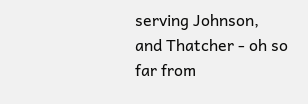serving Johnson, and Thatcher - oh so far from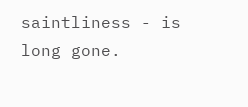saintliness - is long gone.